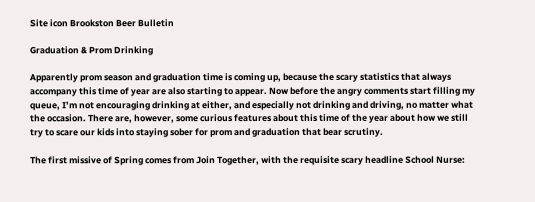Site icon Brookston Beer Bulletin

Graduation & Prom Drinking

Apparently prom season and graduation time is coming up, because the scary statistics that always accompany this time of year are also starting to appear. Now before the angry comments start filling my queue, I’m not encouraging drinking at either, and especially not drinking and driving, no matter what the occasion. There are, however, some curious features about this time of the year about how we still try to scare our kids into staying sober for prom and graduation that bear scrutiny.

The first missive of Spring comes from Join Together, with the requisite scary headline School Nurse: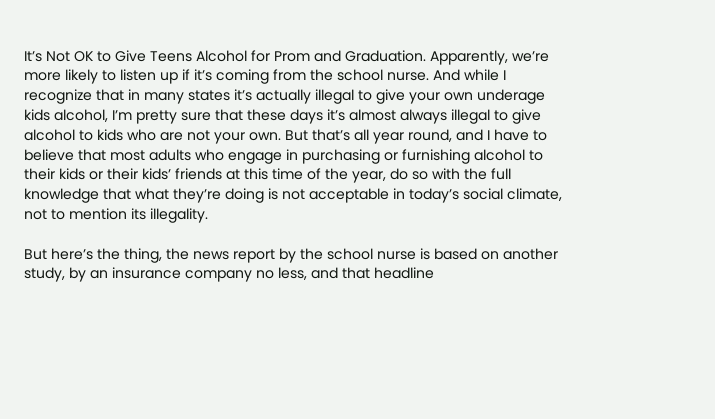It’s Not OK to Give Teens Alcohol for Prom and Graduation. Apparently, we’re more likely to listen up if it’s coming from the school nurse. And while I recognize that in many states it’s actually illegal to give your own underage kids alcohol, I’m pretty sure that these days it’s almost always illegal to give alcohol to kids who are not your own. But that’s all year round, and I have to believe that most adults who engage in purchasing or furnishing alcohol to their kids or their kids’ friends at this time of the year, do so with the full knowledge that what they’re doing is not acceptable in today’s social climate, not to mention its illegality.

But here’s the thing, the news report by the school nurse is based on another study, by an insurance company no less, and that headline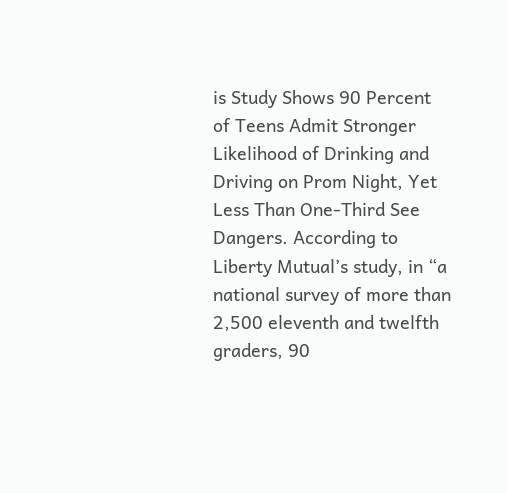is Study Shows 90 Percent of Teens Admit Stronger Likelihood of Drinking and Driving on Prom Night, Yet Less Than One-Third See Dangers. According to Liberty Mutual’s study, in “a national survey of more than 2,500 eleventh and twelfth graders, 90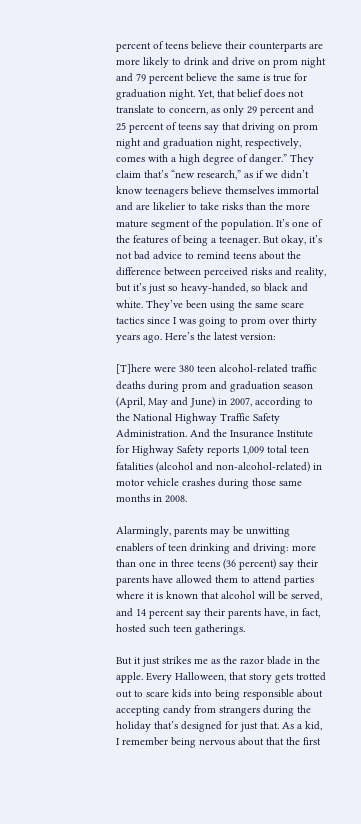percent of teens believe their counterparts are more likely to drink and drive on prom night and 79 percent believe the same is true for graduation night. Yet, that belief does not translate to concern, as only 29 percent and 25 percent of teens say that driving on prom night and graduation night, respectively, comes with a high degree of danger.” They claim that’s “new research,” as if we didn’t know teenagers believe themselves immortal and are likelier to take risks than the more mature segment of the population. It’s one of the features of being a teenager. But okay, it’s not bad advice to remind teens about the difference between perceived risks and reality, but it’s just so heavy-handed, so black and white. They’ve been using the same scare tactics since I was going to prom over thirty years ago. Here’s the latest version:

[T]here were 380 teen alcohol-related traffic deaths during prom and graduation season (April, May and June) in 2007, according to the National Highway Traffic Safety Administration. And the Insurance Institute for Highway Safety reports 1,009 total teen fatalities (alcohol and non-alcohol-related) in motor vehicle crashes during those same months in 2008.

Alarmingly, parents may be unwitting enablers of teen drinking and driving: more than one in three teens (36 percent) say their parents have allowed them to attend parties where it is known that alcohol will be served, and 14 percent say their parents have, in fact, hosted such teen gatherings.

But it just strikes me as the razor blade in the apple. Every Halloween, that story gets trotted out to scare kids into being responsible about accepting candy from strangers during the holiday that’s designed for just that. As a kid, I remember being nervous about that the first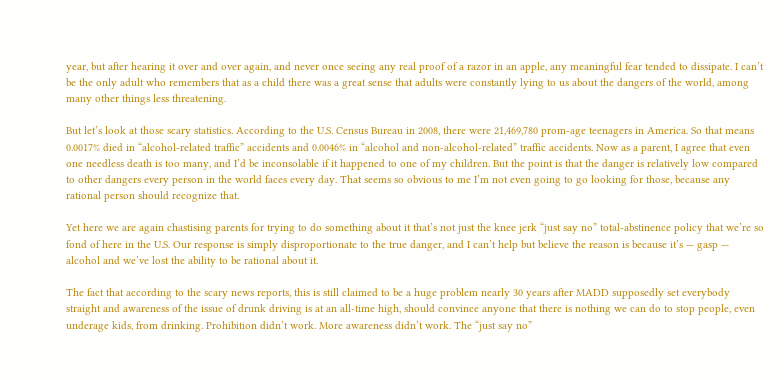year, but after hearing it over and over again, and never once seeing any real proof of a razor in an apple, any meaningful fear tended to dissipate. I can’t be the only adult who remembers that as a child there was a great sense that adults were constantly lying to us about the dangers of the world, among many other things less threatening.

But let’s look at those scary statistics. According to the U.S. Census Bureau in 2008, there were 21,469,780 prom-age teenagers in America. So that means 0.0017% died in “alcohol-related traffic” accidents and 0.0046% in “alcohol and non-alcohol-related” traffic accidents. Now as a parent, I agree that even one needless death is too many, and I’d be inconsolable if it happened to one of my children. But the point is that the danger is relatively low compared to other dangers every person in the world faces every day. That seems so obvious to me I’m not even going to go looking for those, because any rational person should recognize that.

Yet here we are again chastising parents for trying to do something about it that’s not just the knee jerk “just say no” total-abstinence policy that we’re so fond of here in the U.S. Our response is simply disproportionate to the true danger, and I can’t help but believe the reason is because it’s — gasp — alcohol and we’ve lost the ability to be rational about it.

The fact that according to the scary news reports, this is still claimed to be a huge problem nearly 30 years after MADD supposedly set everybody straight and awareness of the issue of drunk driving is at an all-time high, should convince anyone that there is nothing we can do to stop people, even underage kids, from drinking. Prohibition didn’t work. More awareness didn’t work. The “just say no”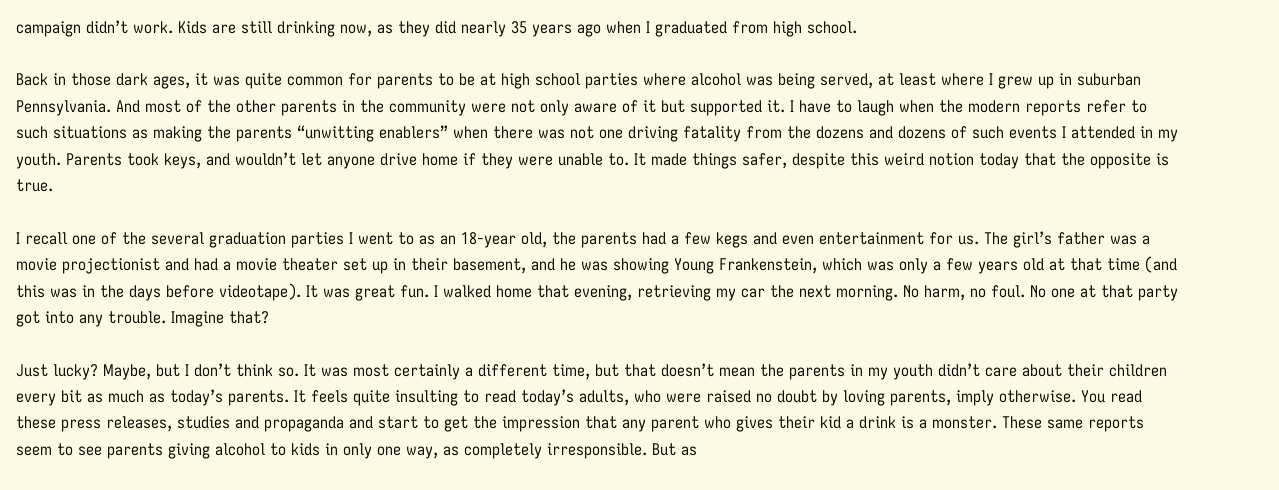campaign didn’t work. Kids are still drinking now, as they did nearly 35 years ago when I graduated from high school.

Back in those dark ages, it was quite common for parents to be at high school parties where alcohol was being served, at least where I grew up in suburban Pennsylvania. And most of the other parents in the community were not only aware of it but supported it. I have to laugh when the modern reports refer to such situations as making the parents “unwitting enablers” when there was not one driving fatality from the dozens and dozens of such events I attended in my youth. Parents took keys, and wouldn’t let anyone drive home if they were unable to. It made things safer, despite this weird notion today that the opposite is true.

I recall one of the several graduation parties I went to as an 18-year old, the parents had a few kegs and even entertainment for us. The girl’s father was a movie projectionist and had a movie theater set up in their basement, and he was showing Young Frankenstein, which was only a few years old at that time (and this was in the days before videotape). It was great fun. I walked home that evening, retrieving my car the next morning. No harm, no foul. No one at that party got into any trouble. Imagine that?

Just lucky? Maybe, but I don’t think so. It was most certainly a different time, but that doesn’t mean the parents in my youth didn’t care about their children every bit as much as today’s parents. It feels quite insulting to read today’s adults, who were raised no doubt by loving parents, imply otherwise. You read these press releases, studies and propaganda and start to get the impression that any parent who gives their kid a drink is a monster. These same reports seem to see parents giving alcohol to kids in only one way, as completely irresponsible. But as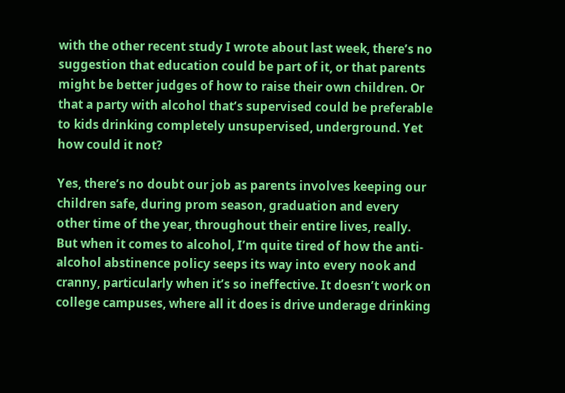with the other recent study I wrote about last week, there’s no suggestion that education could be part of it, or that parents might be better judges of how to raise their own children. Or that a party with alcohol that’s supervised could be preferable to kids drinking completely unsupervised, underground. Yet how could it not?

Yes, there’s no doubt our job as parents involves keeping our children safe, during prom season, graduation and every other time of the year, throughout their entire lives, really. But when it comes to alcohol, I’m quite tired of how the anti-alcohol abstinence policy seeps its way into every nook and cranny, particularly when it’s so ineffective. It doesn’t work on college campuses, where all it does is drive underage drinking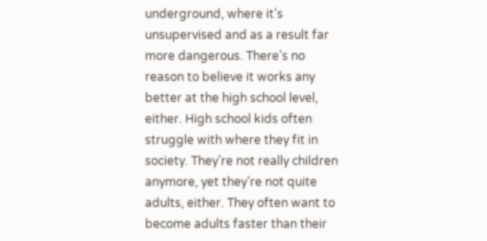underground, where it’s unsupervised and as a result far more dangerous. There’s no reason to believe it works any better at the high school level, either. High school kids often struggle with where they fit in society. They’re not really children anymore, yet they’re not quite adults, either. They often want to become adults faster than their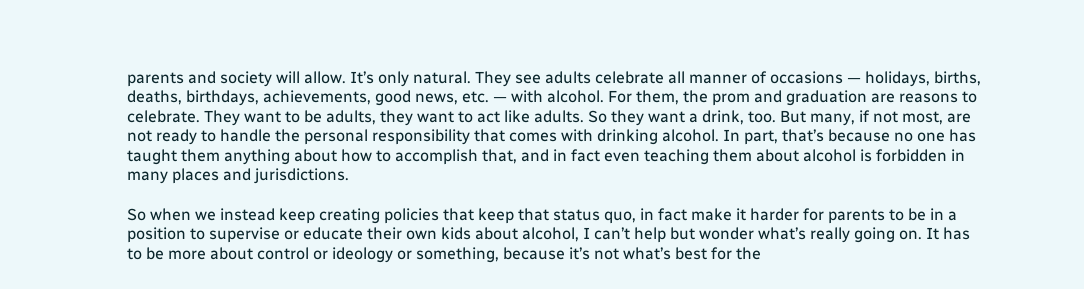parents and society will allow. It’s only natural. They see adults celebrate all manner of occasions — holidays, births, deaths, birthdays, achievements, good news, etc. — with alcohol. For them, the prom and graduation are reasons to celebrate. They want to be adults, they want to act like adults. So they want a drink, too. But many, if not most, are not ready to handle the personal responsibility that comes with drinking alcohol. In part, that’s because no one has taught them anything about how to accomplish that, and in fact even teaching them about alcohol is forbidden in many places and jurisdictions.

So when we instead keep creating policies that keep that status quo, in fact make it harder for parents to be in a position to supervise or educate their own kids about alcohol, I can’t help but wonder what’s really going on. It has to be more about control or ideology or something, because it’s not what’s best for the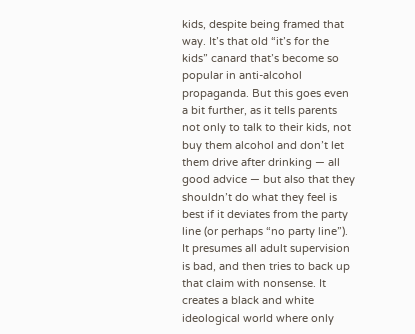kids, despite being framed that way. It’s that old “it’s for the kids” canard that’s become so popular in anti-alcohol propaganda. But this goes even a bit further, as it tells parents not only to talk to their kids, not buy them alcohol and don’t let them drive after drinking — all good advice — but also that they shouldn’t do what they feel is best if it deviates from the party line (or perhaps “no party line”). It presumes all adult supervision is bad, and then tries to back up that claim with nonsense. It creates a black and white ideological world where only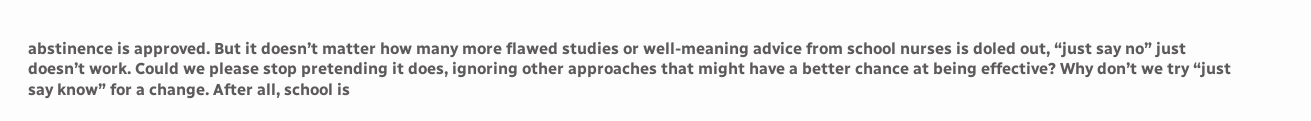abstinence is approved. But it doesn’t matter how many more flawed studies or well-meaning advice from school nurses is doled out, “just say no” just doesn’t work. Could we please stop pretending it does, ignoring other approaches that might have a better chance at being effective? Why don’t we try “just say know” for a change. After all, school is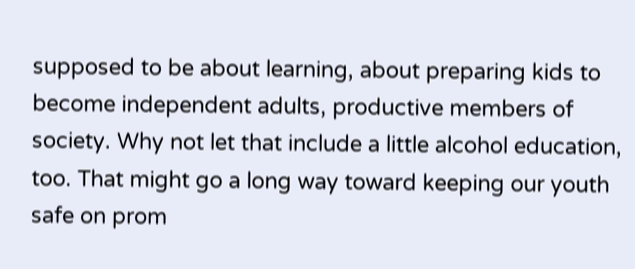supposed to be about learning, about preparing kids to become independent adults, productive members of society. Why not let that include a little alcohol education, too. That might go a long way toward keeping our youth safe on prom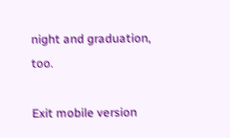night and graduation, too.

Exit mobile version